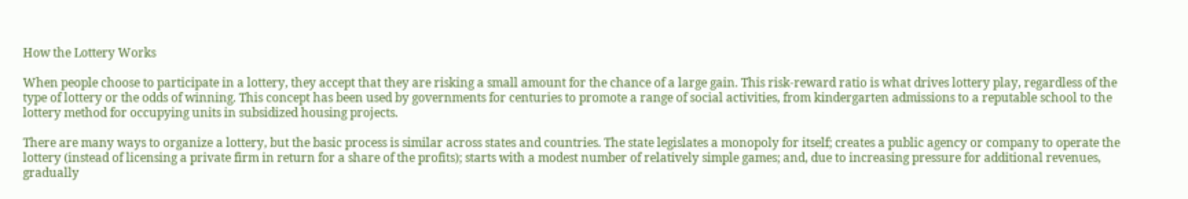How the Lottery Works

When people choose to participate in a lottery, they accept that they are risking a small amount for the chance of a large gain. This risk-reward ratio is what drives lottery play, regardless of the type of lottery or the odds of winning. This concept has been used by governments for centuries to promote a range of social activities, from kindergarten admissions to a reputable school to the lottery method for occupying units in subsidized housing projects.

There are many ways to organize a lottery, but the basic process is similar across states and countries. The state legislates a monopoly for itself; creates a public agency or company to operate the lottery (instead of licensing a private firm in return for a share of the profits); starts with a modest number of relatively simple games; and, due to increasing pressure for additional revenues, gradually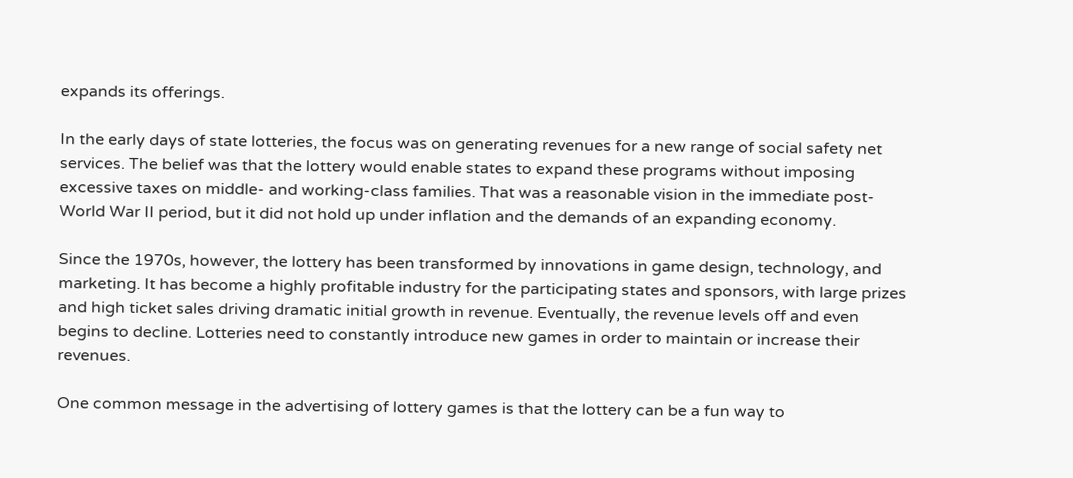expands its offerings.

In the early days of state lotteries, the focus was on generating revenues for a new range of social safety net services. The belief was that the lottery would enable states to expand these programs without imposing excessive taxes on middle- and working-class families. That was a reasonable vision in the immediate post-World War II period, but it did not hold up under inflation and the demands of an expanding economy.

Since the 1970s, however, the lottery has been transformed by innovations in game design, technology, and marketing. It has become a highly profitable industry for the participating states and sponsors, with large prizes and high ticket sales driving dramatic initial growth in revenue. Eventually, the revenue levels off and even begins to decline. Lotteries need to constantly introduce new games in order to maintain or increase their revenues.

One common message in the advertising of lottery games is that the lottery can be a fun way to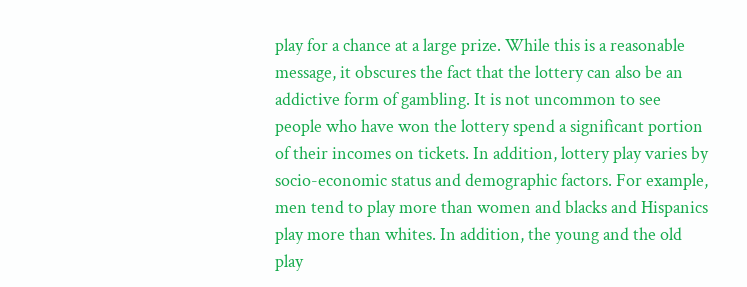play for a chance at a large prize. While this is a reasonable message, it obscures the fact that the lottery can also be an addictive form of gambling. It is not uncommon to see people who have won the lottery spend a significant portion of their incomes on tickets. In addition, lottery play varies by socio-economic status and demographic factors. For example, men tend to play more than women and blacks and Hispanics play more than whites. In addition, the young and the old play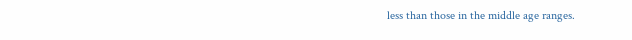less than those in the middle age ranges.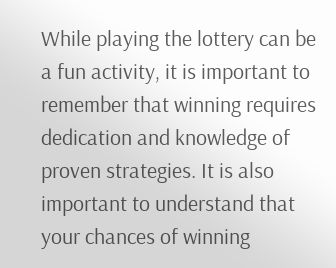While playing the lottery can be a fun activity, it is important to remember that winning requires dedication and knowledge of proven strategies. It is also important to understand that your chances of winning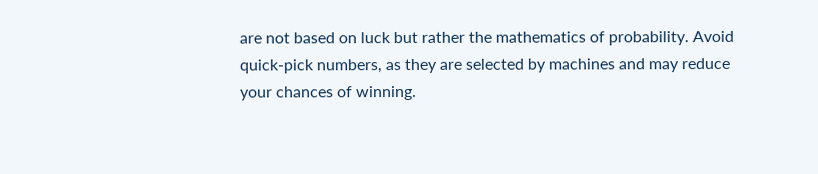are not based on luck but rather the mathematics of probability. Avoid quick-pick numbers, as they are selected by machines and may reduce your chances of winning.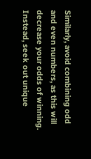Similarly, avoid combining odd and even numbers, as this will decrease your odds of winning. Instead, seek out unique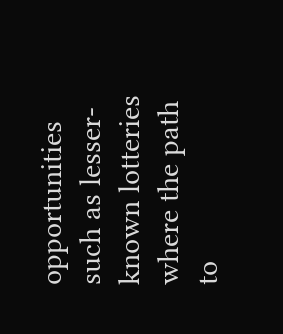opportunities such as lesser-known lotteries where the path to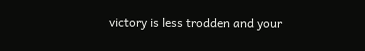victory is less trodden and your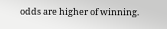odds are higher of winning.